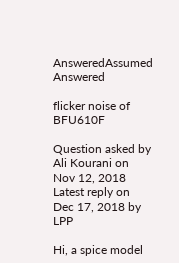AnsweredAssumed Answered

flicker noise of BFU610F

Question asked by Ali Kourani on Nov 12, 2018
Latest reply on Dec 17, 2018 by LPP

Hi, a spice model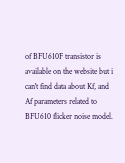of BFU610F transistor is available on the website but i can't find data about Kf, and Af parameters related to BFU610 flicker noise model.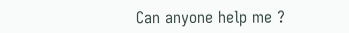Can anyone help me ?